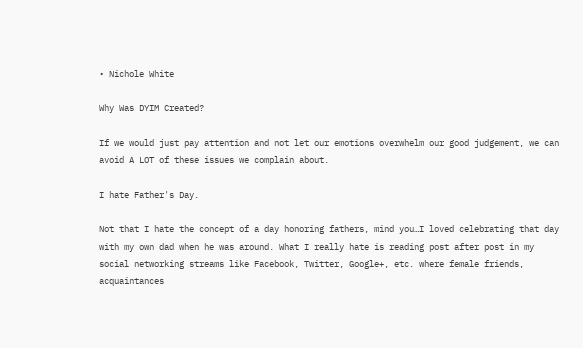• Nichole White

Why Was DYIM Created?

If we would just pay attention and not let our emotions overwhelm our good judgement, we can avoid A LOT of these issues we complain about.

I hate Father's Day.

Not that I hate the concept of a day honoring fathers, mind you…I loved celebrating that day with my own dad when he was around. What I really hate is reading post after post in my social networking streams like Facebook, Twitter, Google+, etc. where female friends, acquaintances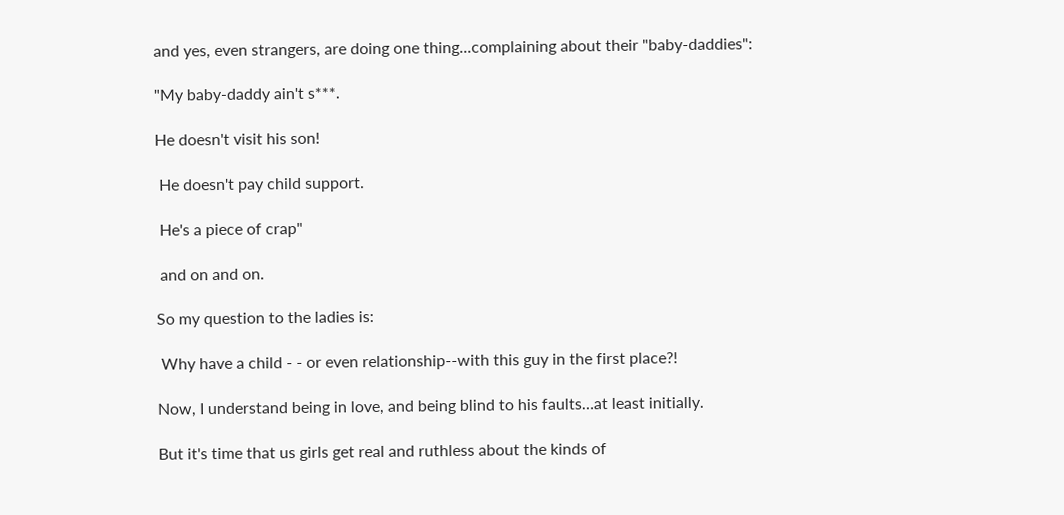and yes, even strangers, are doing one thing...complaining about their "baby-daddies":

"My baby-daddy ain't s***.

He doesn't visit his son!

 He doesn't pay child support.

 He's a piece of crap"

 and on and on.

So my question to the ladies is:

 Why have a child - - or even relationship--with this guy in the first place?!

Now, I understand being in love, and being blind to his faults…at least initially.

But it's time that us girls get real and ruthless about the kinds of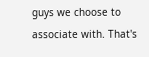guys we choose to associate with. That's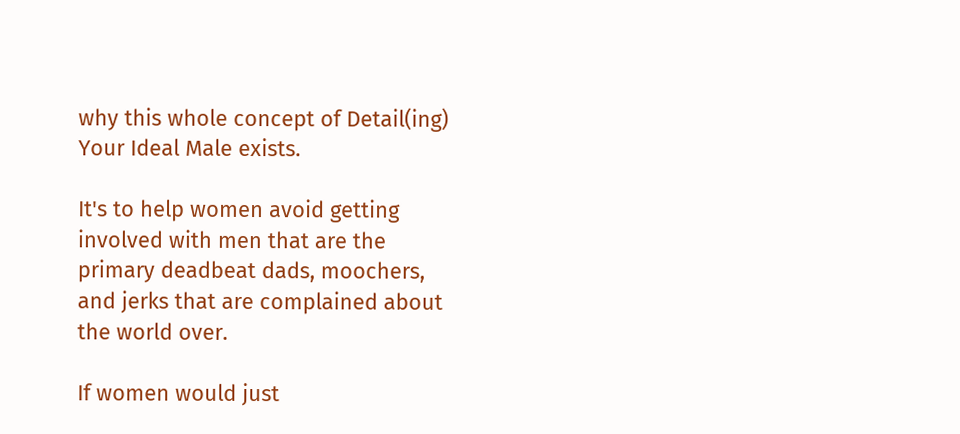why this whole concept of Detail(ing) Your Ideal Male exists.

It's to help women avoid getting involved with men that are the primary deadbeat dads, moochers, and jerks that are complained about the world over.

If women would just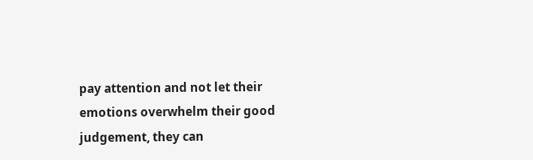pay attention and not let their emotions overwhelm their good judgement, they can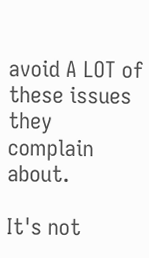avoid A LOT of these issues they complain about.

It's not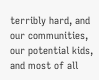terribly hard, and our communities, our potential kids, and most of all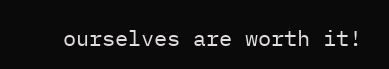ourselves are worth it!